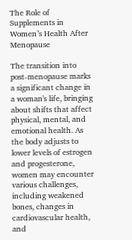The Role of Supplements in Women’s Health After Menopause

The transition into post-menopause marks a significant change in a woman's life, bringing about shifts that affect physical, mental, and emotional health. As the body adjusts to lower levels of estrogen and progesterone, women may encounter various challenges, including weakened bones, changes in cardiovascular health, and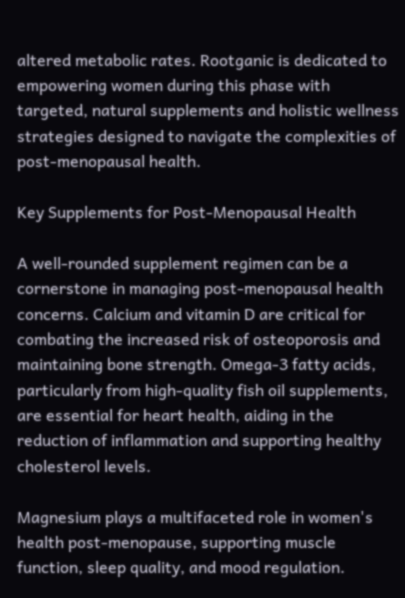altered metabolic rates. Rootganic is dedicated to empowering women during this phase with targeted, natural supplements and holistic wellness strategies designed to navigate the complexities of post-menopausal health.

Key Supplements for Post-Menopausal Health

A well-rounded supplement regimen can be a cornerstone in managing post-menopausal health concerns. Calcium and vitamin D are critical for combating the increased risk of osteoporosis and maintaining bone strength. Omega-3 fatty acids, particularly from high-quality fish oil supplements, are essential for heart health, aiding in the reduction of inflammation and supporting healthy cholesterol levels.

Magnesium plays a multifaceted role in women's health post-menopause, supporting muscle function, sleep quality, and mood regulation.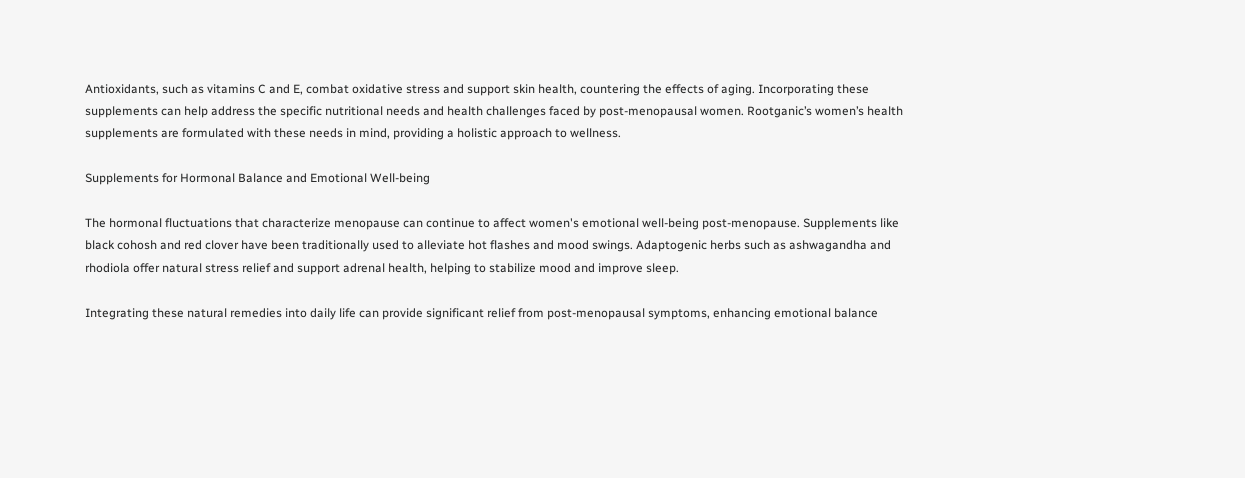Antioxidants, such as vitamins C and E, combat oxidative stress and support skin health, countering the effects of aging. Incorporating these supplements can help address the specific nutritional needs and health challenges faced by post-menopausal women. Rootganic’s women’s health supplements are formulated with these needs in mind, providing a holistic approach to wellness.

Supplements for Hormonal Balance and Emotional Well-being

The hormonal fluctuations that characterize menopause can continue to affect women's emotional well-being post-menopause. Supplements like black cohosh and red clover have been traditionally used to alleviate hot flashes and mood swings. Adaptogenic herbs such as ashwagandha and rhodiola offer natural stress relief and support adrenal health, helping to stabilize mood and improve sleep.

Integrating these natural remedies into daily life can provide significant relief from post-menopausal symptoms, enhancing emotional balance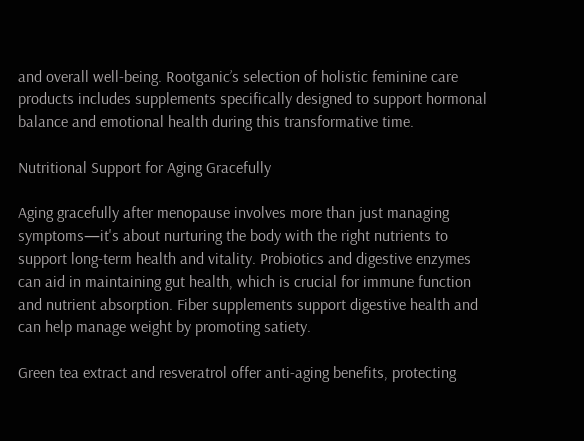and overall well-being. Rootganic’s selection of holistic feminine care products includes supplements specifically designed to support hormonal balance and emotional health during this transformative time.

Nutritional Support for Aging Gracefully

Aging gracefully after menopause involves more than just managing symptoms—it's about nurturing the body with the right nutrients to support long-term health and vitality. Probiotics and digestive enzymes can aid in maintaining gut health, which is crucial for immune function and nutrient absorption. Fiber supplements support digestive health and can help manage weight by promoting satiety.

Green tea extract and resveratrol offer anti-aging benefits, protecting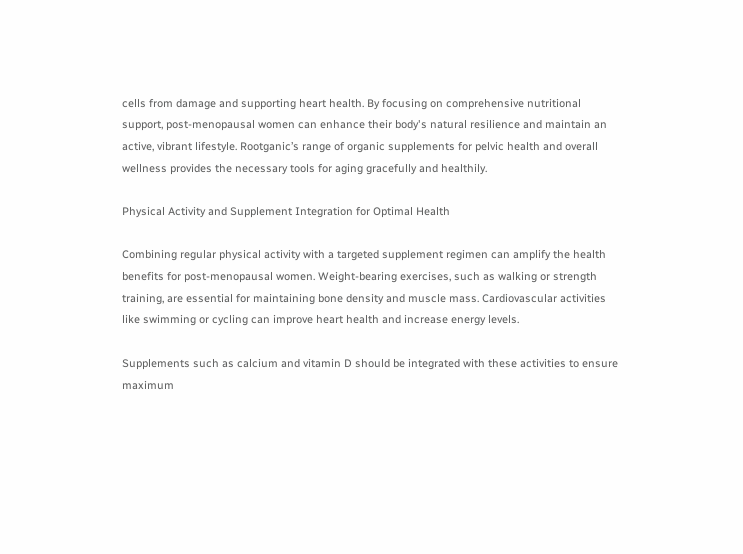cells from damage and supporting heart health. By focusing on comprehensive nutritional support, post-menopausal women can enhance their body's natural resilience and maintain an active, vibrant lifestyle. Rootganic’s range of organic supplements for pelvic health and overall wellness provides the necessary tools for aging gracefully and healthily.

Physical Activity and Supplement Integration for Optimal Health

Combining regular physical activity with a targeted supplement regimen can amplify the health benefits for post-menopausal women. Weight-bearing exercises, such as walking or strength training, are essential for maintaining bone density and muscle mass. Cardiovascular activities like swimming or cycling can improve heart health and increase energy levels.

Supplements such as calcium and vitamin D should be integrated with these activities to ensure maximum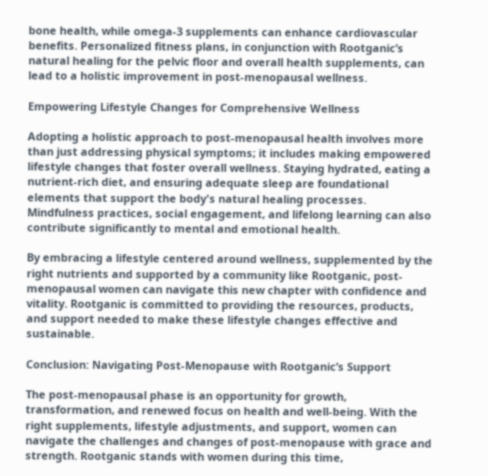bone health, while omega-3 supplements can enhance cardiovascular benefits. Personalized fitness plans, in conjunction with Rootganic’s natural healing for the pelvic floor and overall health supplements, can lead to a holistic improvement in post-menopausal wellness.

Empowering Lifestyle Changes for Comprehensive Wellness

Adopting a holistic approach to post-menopausal health involves more than just addressing physical symptoms; it includes making empowered lifestyle changes that foster overall wellness. Staying hydrated, eating a nutrient-rich diet, and ensuring adequate sleep are foundational elements that support the body's natural healing processes. Mindfulness practices, social engagement, and lifelong learning can also contribute significantly to mental and emotional health.

By embracing a lifestyle centered around wellness, supplemented by the right nutrients and supported by a community like Rootganic, post-menopausal women can navigate this new chapter with confidence and vitality. Rootganic is committed to providing the resources, products, and support needed to make these lifestyle changes effective and sustainable.

Conclusion: Navigating Post-Menopause with Rootganic’s Support

The post-menopausal phase is an opportunity for growth, transformation, and renewed focus on health and well-being. With the right supplements, lifestyle adjustments, and support, women can navigate the challenges and changes of post-menopause with grace and strength. Rootganic stands with women during this time,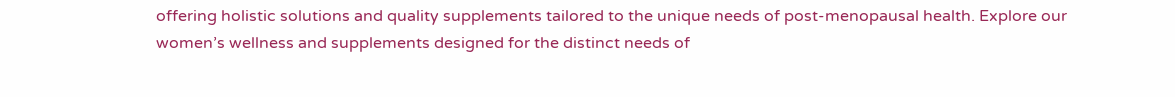offering holistic solutions and quality supplements tailored to the unique needs of post-menopausal health. Explore our women’s wellness and supplements designed for the distinct needs of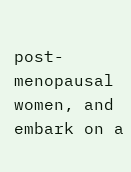post-menopausal women, and embark on a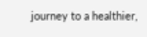journey to a healthier,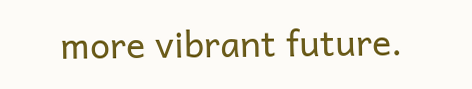more vibrant future.